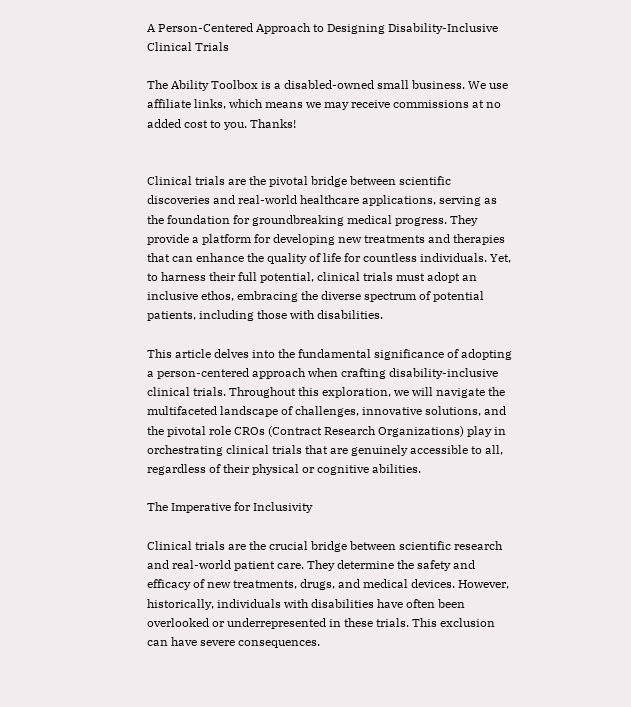A Person-Centered Approach to Designing Disability-Inclusive Clinical Trials

The Ability Toolbox is a disabled-owned small business. We use affiliate links, which means we may receive commissions at no added cost to you. Thanks!


Clinical trials are the pivotal bridge between scientific discoveries and real-world healthcare applications, serving as the foundation for groundbreaking medical progress. They provide a platform for developing new treatments and therapies that can enhance the quality of life for countless individuals. Yet, to harness their full potential, clinical trials must adopt an inclusive ethos, embracing the diverse spectrum of potential patients, including those with disabilities.

This article delves into the fundamental significance of adopting a person-centered approach when crafting disability-inclusive clinical trials. Throughout this exploration, we will navigate the multifaceted landscape of challenges, innovative solutions, and the pivotal role CROs (Contract Research Organizations) play in orchestrating clinical trials that are genuinely accessible to all, regardless of their physical or cognitive abilities.

The Imperative for Inclusivity

Clinical trials are the crucial bridge between scientific research and real-world patient care. They determine the safety and efficacy of new treatments, drugs, and medical devices. However, historically, individuals with disabilities have often been overlooked or underrepresented in these trials. This exclusion can have severe consequences.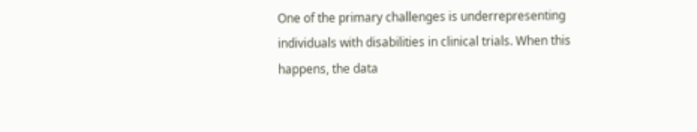One of the primary challenges is underrepresenting individuals with disabilities in clinical trials. When this happens, the data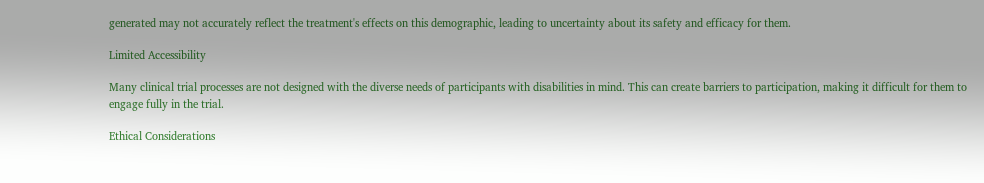generated may not accurately reflect the treatment's effects on this demographic, leading to uncertainty about its safety and efficacy for them.

Limited Accessibility

Many clinical trial processes are not designed with the diverse needs of participants with disabilities in mind. This can create barriers to participation, making it difficult for them to engage fully in the trial.

Ethical Considerations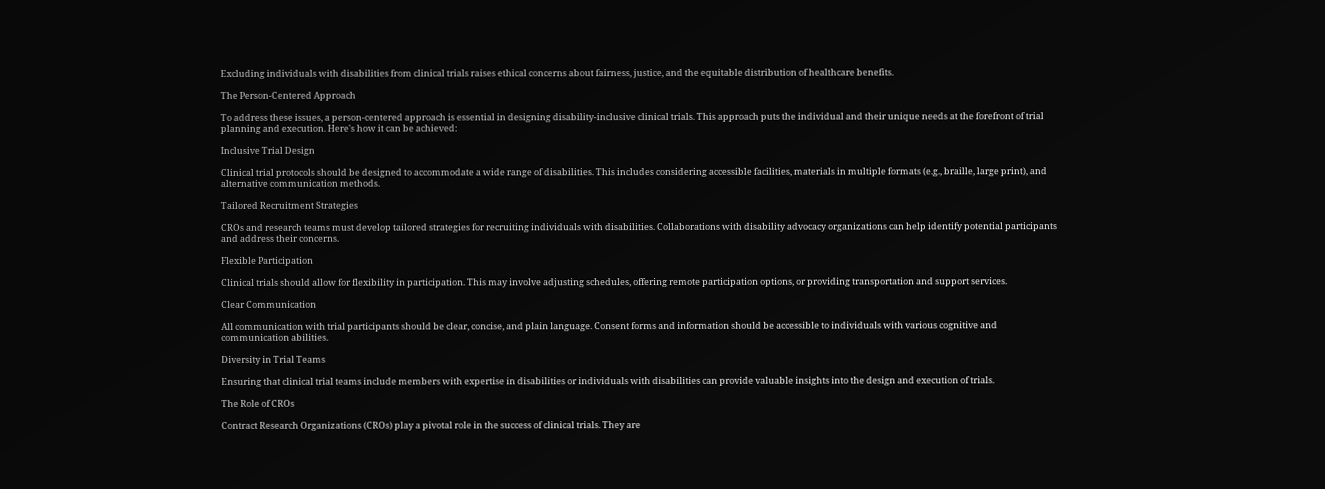Excluding individuals with disabilities from clinical trials raises ethical concerns about fairness, justice, and the equitable distribution of healthcare benefits.

The Person-Centered Approach

To address these issues, a person-centered approach is essential in designing disability-inclusive clinical trials. This approach puts the individual and their unique needs at the forefront of trial planning and execution. Here's how it can be achieved:

Inclusive Trial Design

Clinical trial protocols should be designed to accommodate a wide range of disabilities. This includes considering accessible facilities, materials in multiple formats (e.g., braille, large print), and alternative communication methods.

Tailored Recruitment Strategies

CROs and research teams must develop tailored strategies for recruiting individuals with disabilities. Collaborations with disability advocacy organizations can help identify potential participants and address their concerns.

Flexible Participation

Clinical trials should allow for flexibility in participation. This may involve adjusting schedules, offering remote participation options, or providing transportation and support services.

Clear Communication

All communication with trial participants should be clear, concise, and plain language. Consent forms and information should be accessible to individuals with various cognitive and communication abilities.

Diversity in Trial Teams

Ensuring that clinical trial teams include members with expertise in disabilities or individuals with disabilities can provide valuable insights into the design and execution of trials.

The Role of CROs

Contract Research Organizations (CROs) play a pivotal role in the success of clinical trials. They are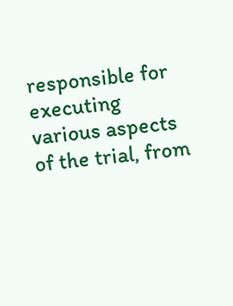responsible for executing various aspects of the trial, from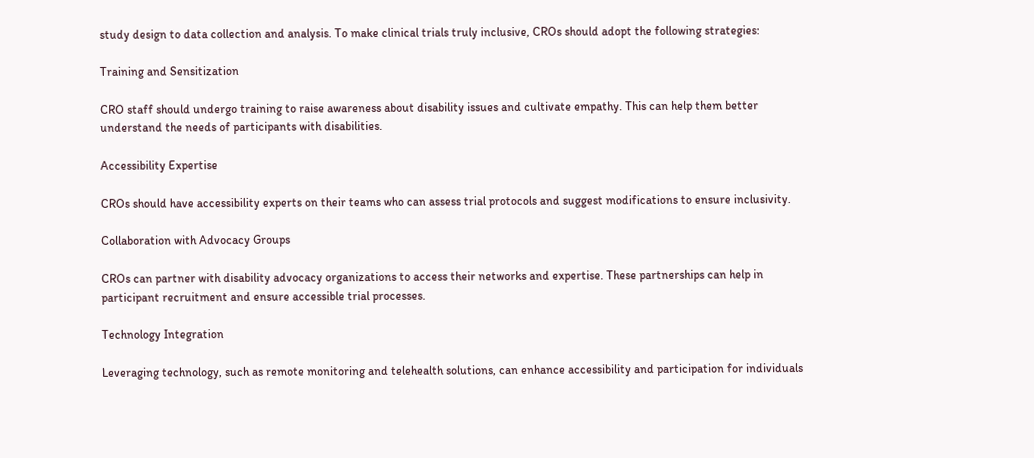study design to data collection and analysis. To make clinical trials truly inclusive, CROs should adopt the following strategies:

Training and Sensitization

CRO staff should undergo training to raise awareness about disability issues and cultivate empathy. This can help them better understand the needs of participants with disabilities.

Accessibility Expertise

CROs should have accessibility experts on their teams who can assess trial protocols and suggest modifications to ensure inclusivity.

Collaboration with Advocacy Groups

CROs can partner with disability advocacy organizations to access their networks and expertise. These partnerships can help in participant recruitment and ensure accessible trial processes.

Technology Integration

Leveraging technology, such as remote monitoring and telehealth solutions, can enhance accessibility and participation for individuals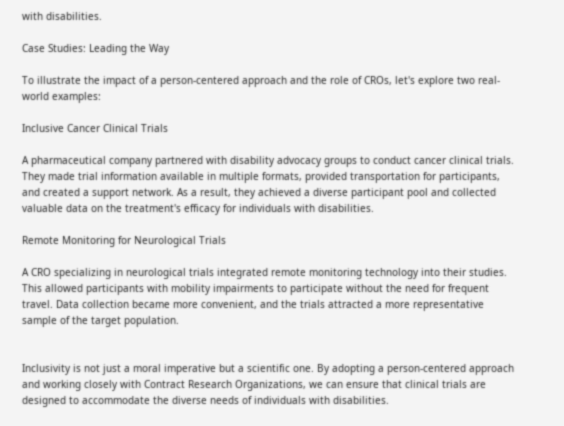with disabilities.

Case Studies: Leading the Way

To illustrate the impact of a person-centered approach and the role of CROs, let's explore two real-world examples:

Inclusive Cancer Clinical Trials

A pharmaceutical company partnered with disability advocacy groups to conduct cancer clinical trials. They made trial information available in multiple formats, provided transportation for participants, and created a support network. As a result, they achieved a diverse participant pool and collected valuable data on the treatment's efficacy for individuals with disabilities.

Remote Monitoring for Neurological Trials

A CRO specializing in neurological trials integrated remote monitoring technology into their studies. This allowed participants with mobility impairments to participate without the need for frequent travel. Data collection became more convenient, and the trials attracted a more representative sample of the target population.


Inclusivity is not just a moral imperative but a scientific one. By adopting a person-centered approach and working closely with Contract Research Organizations, we can ensure that clinical trials are designed to accommodate the diverse needs of individuals with disabilities.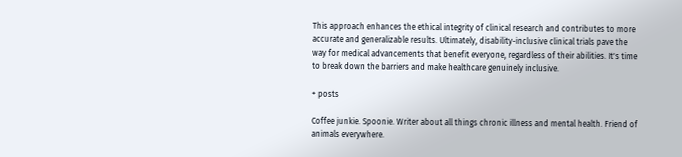This approach enhances the ethical integrity of clinical research and contributes to more accurate and generalizable results. Ultimately, disability-inclusive clinical trials pave the way for medical advancements that benefit everyone, regardless of their abilities. It's time to break down the barriers and make healthcare genuinely inclusive.

+ posts

Coffee junkie. Spoonie. Writer about all things chronic illness and mental health. Friend of animals everywhere.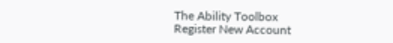The Ability Toolbox
Register New Account